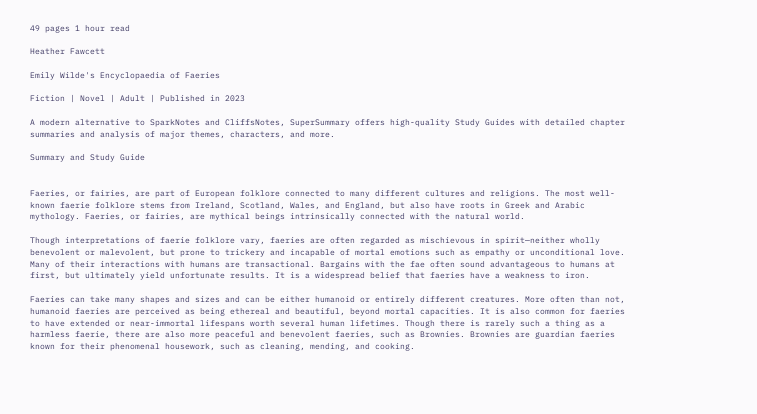49 pages 1 hour read

Heather Fawcett

Emily Wilde's Encyclopaedia of Faeries

Fiction | Novel | Adult | Published in 2023

A modern alternative to SparkNotes and CliffsNotes, SuperSummary offers high-quality Study Guides with detailed chapter summaries and analysis of major themes, characters, and more.

Summary and Study Guide


Faeries, or fairies, are part of European folklore connected to many different cultures and religions. The most well-known faerie folklore stems from Ireland, Scotland, Wales, and England, but also have roots in Greek and Arabic mythology. Faeries, or fairies, are mythical beings intrinsically connected with the natural world.

Though interpretations of faerie folklore vary, faeries are often regarded as mischievous in spirit—neither wholly benevolent or malevolent, but prone to trickery and incapable of mortal emotions such as empathy or unconditional love. Many of their interactions with humans are transactional. Bargains with the fae often sound advantageous to humans at first, but ultimately yield unfortunate results. It is a widespread belief that faeries have a weakness to iron.

Faeries can take many shapes and sizes and can be either humanoid or entirely different creatures. More often than not, humanoid faeries are perceived as being ethereal and beautiful, beyond mortal capacities. It is also common for faeries to have extended or near-immortal lifespans worth several human lifetimes. Though there is rarely such a thing as a harmless faerie, there are also more peaceful and benevolent faeries, such as Brownies. Brownies are guardian faeries known for their phenomenal housework, such as cleaning, mending, and cooking.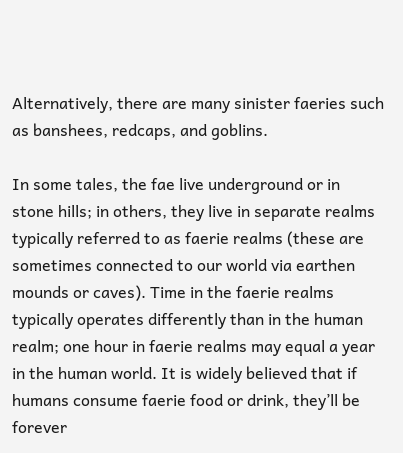Alternatively, there are many sinister faeries such as banshees, redcaps, and goblins.

In some tales, the fae live underground or in stone hills; in others, they live in separate realms typically referred to as faerie realms (these are sometimes connected to our world via earthen mounds or caves). Time in the faerie realms typically operates differently than in the human realm; one hour in faerie realms may equal a year in the human world. It is widely believed that if humans consume faerie food or drink, they’ll be forever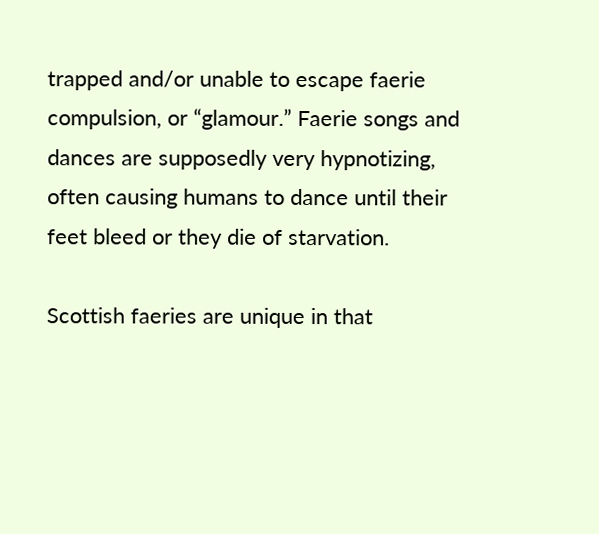trapped and/or unable to escape faerie compulsion, or “glamour.” Faerie songs and dances are supposedly very hypnotizing, often causing humans to dance until their feet bleed or they die of starvation.

Scottish faeries are unique in that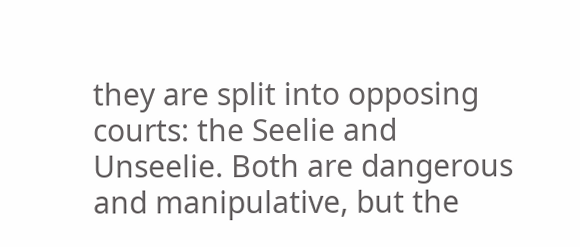they are split into opposing courts: the Seelie and Unseelie. Both are dangerous and manipulative, but the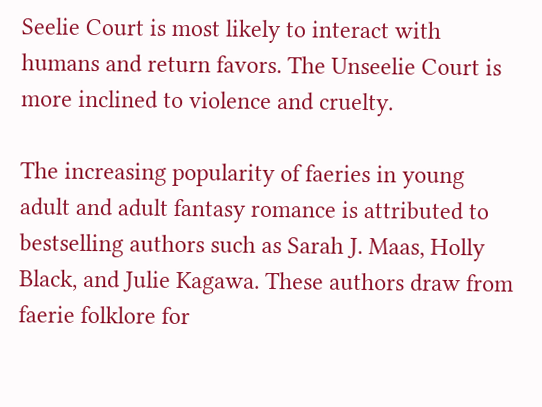Seelie Court is most likely to interact with humans and return favors. The Unseelie Court is more inclined to violence and cruelty.

The increasing popularity of faeries in young adult and adult fantasy romance is attributed to bestselling authors such as Sarah J. Maas, Holly Black, and Julie Kagawa. These authors draw from faerie folklore for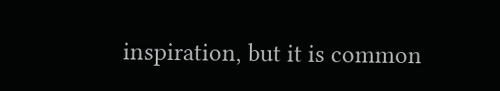inspiration, but it is common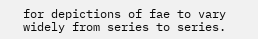for depictions of fae to vary widely from series to series.